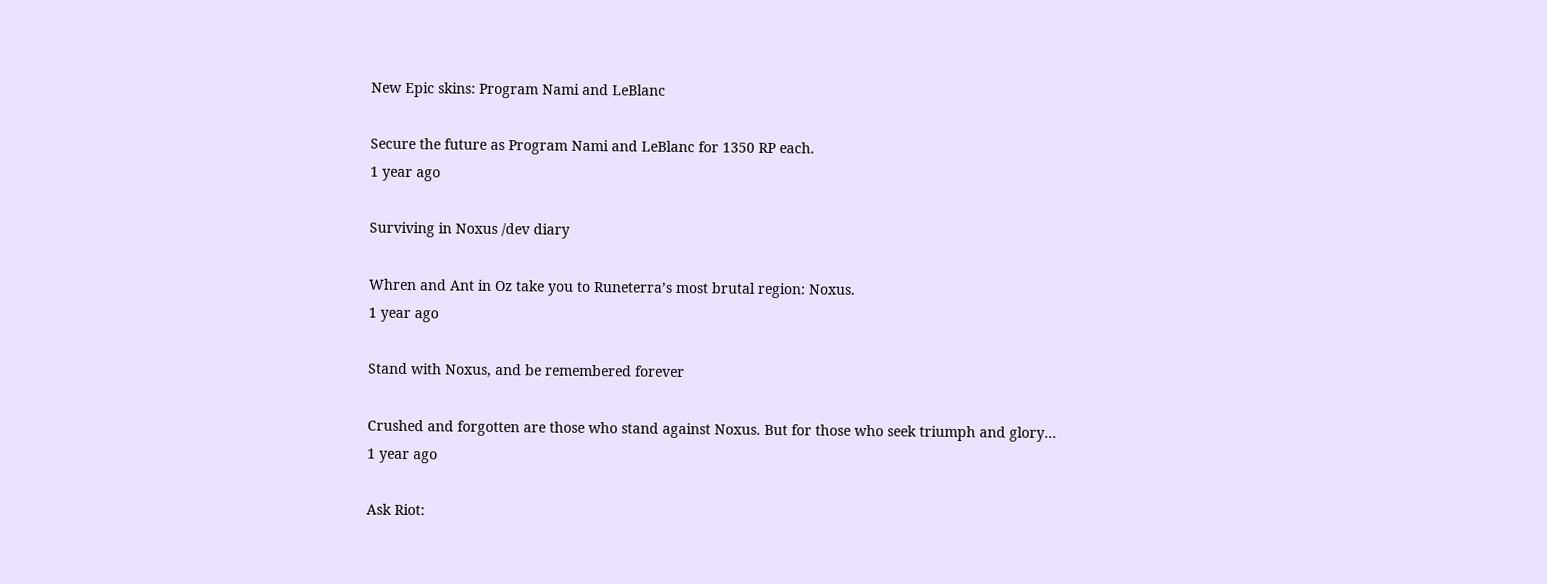New Epic skins: Program Nami and LeBlanc

Secure the future as Program Nami and LeBlanc for 1350 RP each.
1 year ago

Surviving in Noxus /dev diary

Whren and Ant in Oz take you to Runeterra’s most brutal region: Noxus.
1 year ago

Stand with Noxus, and be remembered forever

Crushed and forgotten are those who stand against Noxus. But for those who seek triumph and glory...
1 year ago

Ask Riot: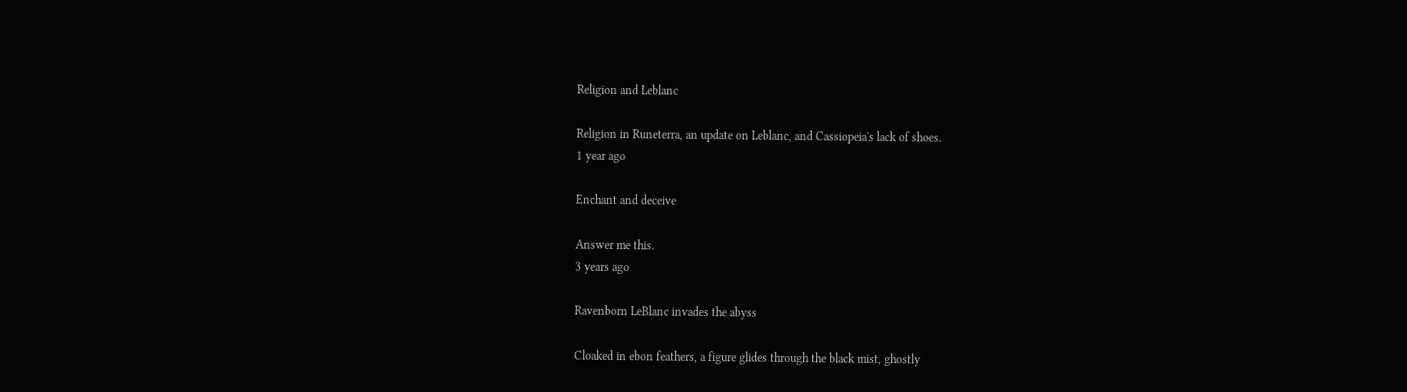Religion and Leblanc

Religion in Runeterra, an update on Leblanc, and Cassiopeia's lack of shoes.
1 year ago

Enchant and deceive

Answer me this.
3 years ago

Ravenborn LeBlanc invades the abyss

Cloaked in ebon feathers, a figure glides through the black mist, ghostly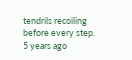tendrils recoiling before every step.
5 years ago